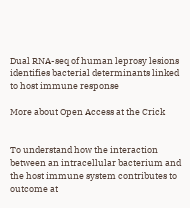Dual RNA-seq of human leprosy lesions identifies bacterial determinants linked to host immune response

More about Open Access at the Crick


To understand how the interaction between an intracellular bacterium and the host immune system contributes to outcome at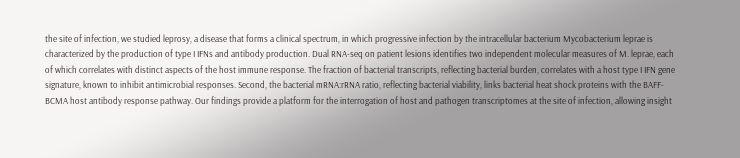the site of infection, we studied leprosy, a disease that forms a clinical spectrum, in which progressive infection by the intracellular bacterium Mycobacterium leprae is characterized by the production of type I IFNs and antibody production. Dual RNA-seq on patient lesions identifies two independent molecular measures of M. leprae, each of which correlates with distinct aspects of the host immune response. The fraction of bacterial transcripts, reflecting bacterial burden, correlates with a host type I IFN gene signature, known to inhibit antimicrobial responses. Second, the bacterial mRNA:rRNA ratio, reflecting bacterial viability, links bacterial heat shock proteins with the BAFF-BCMA host antibody response pathway. Our findings provide a platform for the interrogation of host and pathogen transcriptomes at the site of infection, allowing insight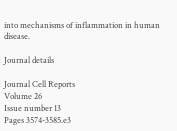into mechanisms of inflammation in human disease.

Journal details

Journal Cell Reports
Volume 26
Issue number 13
Pages 3574-3585.e3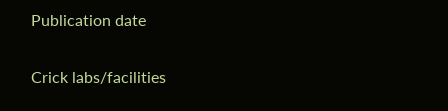Publication date

Crick labs/facilities